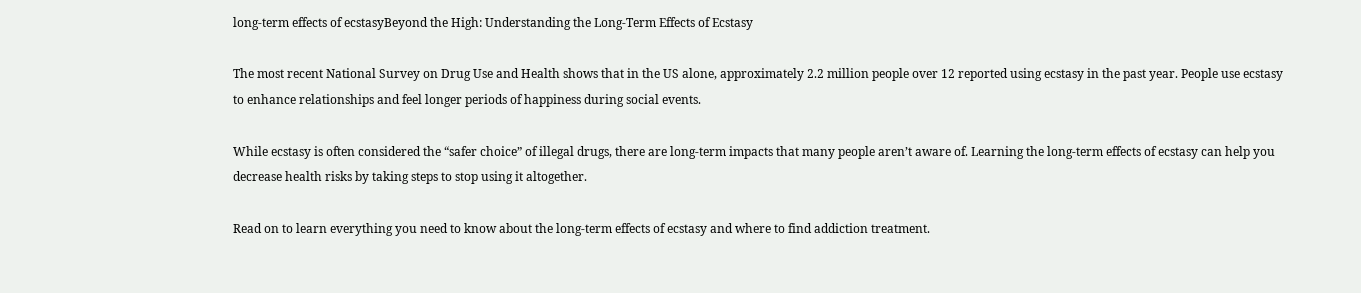long-term effects of ecstasyBeyond the High: Understanding the Long-Term Effects of Ecstasy

The most recent National Survey on Drug Use and Health shows that in the US alone, approximately 2.2 million people over 12 reported using ecstasy in the past year. People use ecstasy to enhance relationships and feel longer periods of happiness during social events.

While ecstasy is often considered the “safer choice” of illegal drugs, there are long-term impacts that many people aren’t aware of. Learning the long-term effects of ecstasy can help you decrease health risks by taking steps to stop using it altogether.

Read on to learn everything you need to know about the long-term effects of ecstasy and where to find addiction treatment.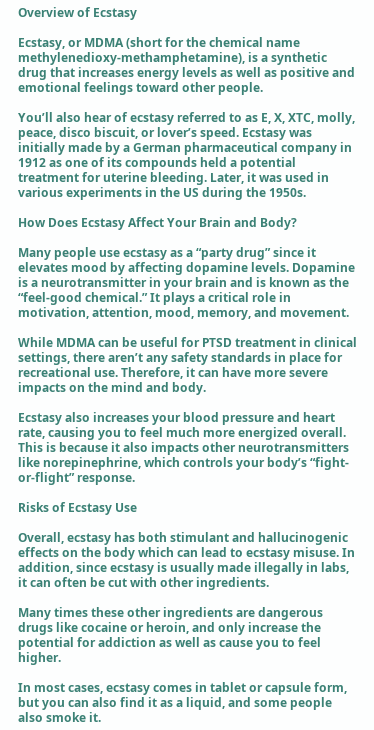Overview of Ecstasy

Ecstasy, or MDMA (short for the chemical name methylenedioxy-methamphetamine), is a synthetic drug that increases energy levels as well as positive and emotional feelings toward other people.

You’ll also hear of ecstasy referred to as E, X, XTC, molly, peace, disco biscuit, or lover’s speed. Ecstasy was initially made by a German pharmaceutical company in 1912 as one of its compounds held a potential treatment for uterine bleeding. Later, it was used in various experiments in the US during the 1950s.

How Does Ecstasy Affect Your Brain and Body?

Many people use ecstasy as a “party drug” since it elevates mood by affecting dopamine levels. Dopamine is a neurotransmitter in your brain and is known as the “feel-good chemical.” It plays a critical role in motivation, attention, mood, memory, and movement.

While MDMA can be useful for PTSD treatment in clinical settings, there aren’t any safety standards in place for recreational use. Therefore, it can have more severe impacts on the mind and body.

Ecstasy also increases your blood pressure and heart rate, causing you to feel much more energized overall. This is because it also impacts other neurotransmitters like norepinephrine, which controls your body’s “fight-or-flight” response.

Risks of Ecstasy Use

Overall, ecstasy has both stimulant and hallucinogenic effects on the body which can lead to ecstasy misuse. In addition, since ecstasy is usually made illegally in labs, it can often be cut with other ingredients.

Many times these other ingredients are dangerous drugs like cocaine or heroin, and only increase the potential for addiction as well as cause you to feel higher.

In most cases, ecstasy comes in tablet or capsule form, but you can also find it as a liquid, and some people also smoke it.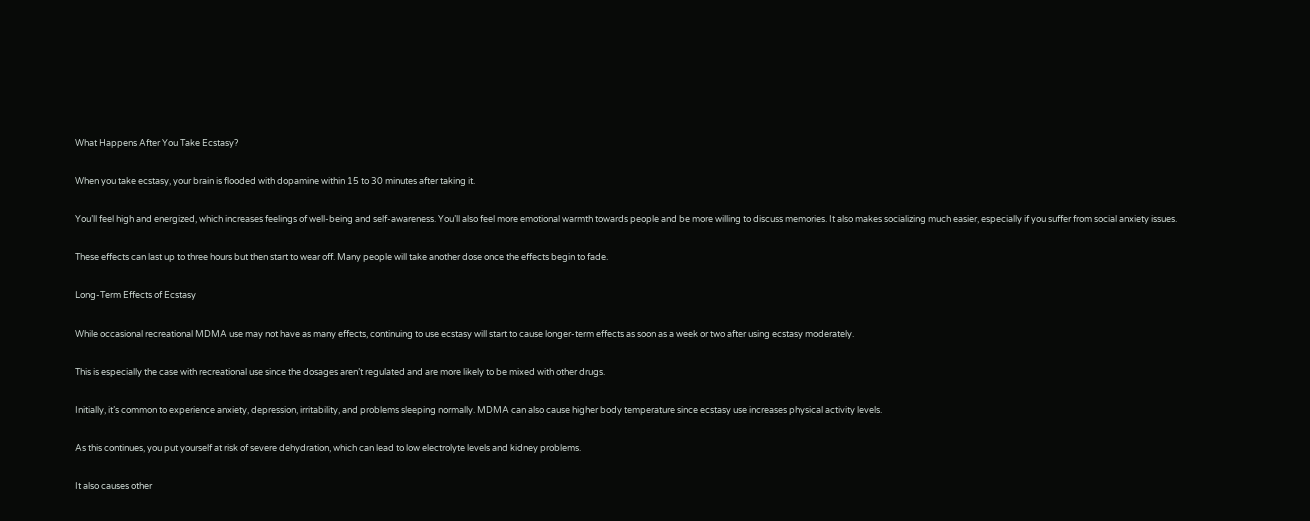What Happens After You Take Ecstasy?

When you take ecstasy, your brain is flooded with dopamine within 15 to 30 minutes after taking it.

You’ll feel high and energized, which increases feelings of well-being and self-awareness. You’ll also feel more emotional warmth towards people and be more willing to discuss memories. It also makes socializing much easier, especially if you suffer from social anxiety issues.

These effects can last up to three hours but then start to wear off. Many people will take another dose once the effects begin to fade.

Long-Term Effects of Ecstasy

While occasional recreational MDMA use may not have as many effects, continuing to use ecstasy will start to cause longer-term effects as soon as a week or two after using ecstasy moderately.

This is especially the case with recreational use since the dosages aren’t regulated and are more likely to be mixed with other drugs.

Initially, it’s common to experience anxiety, depression, irritability, and problems sleeping normally. MDMA can also cause higher body temperature since ecstasy use increases physical activity levels.

As this continues, you put yourself at risk of severe dehydration, which can lead to low electrolyte levels and kidney problems.

It also causes other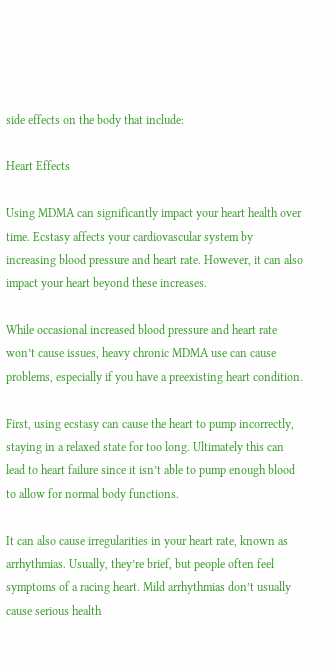side effects on the body that include:

Heart Effects

Using MDMA can significantly impact your heart health over time. Ecstasy affects your cardiovascular system by increasing blood pressure and heart rate. However, it can also impact your heart beyond these increases.

While occasional increased blood pressure and heart rate won’t cause issues, heavy chronic MDMA use can cause problems, especially if you have a preexisting heart condition.

First, using ecstasy can cause the heart to pump incorrectly, staying in a relaxed state for too long. Ultimately this can lead to heart failure since it isn’t able to pump enough blood to allow for normal body functions.

It can also cause irregularities in your heart rate, known as arrhythmias. Usually, they’re brief, but people often feel symptoms of a racing heart. Mild arrhythmias don’t usually cause serious health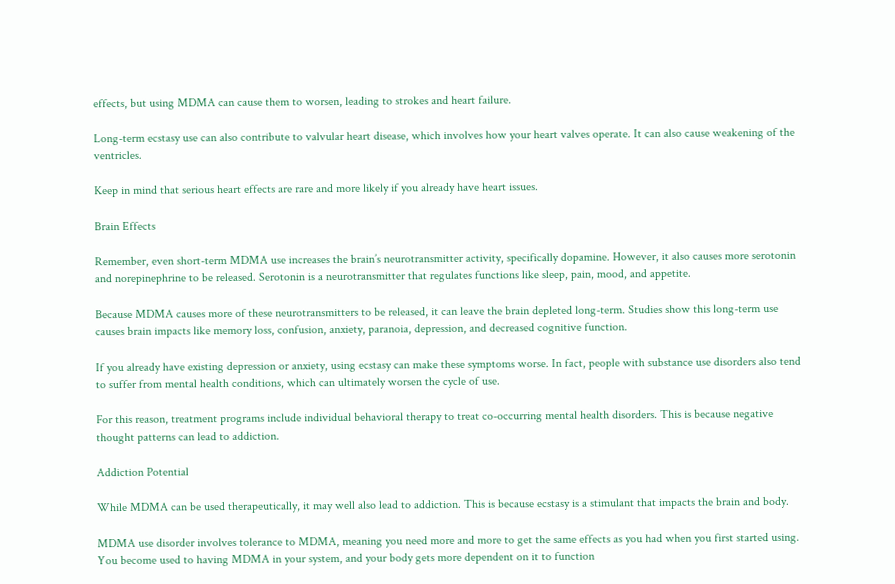effects, but using MDMA can cause them to worsen, leading to strokes and heart failure.

Long-term ecstasy use can also contribute to valvular heart disease, which involves how your heart valves operate. It can also cause weakening of the ventricles.

Keep in mind that serious heart effects are rare and more likely if you already have heart issues.

Brain Effects

Remember, even short-term MDMA use increases the brain’s neurotransmitter activity, specifically dopamine. However, it also causes more serotonin and norepinephrine to be released. Serotonin is a neurotransmitter that regulates functions like sleep, pain, mood, and appetite.

Because MDMA causes more of these neurotransmitters to be released, it can leave the brain depleted long-term. Studies show this long-term use causes brain impacts like memory loss, confusion, anxiety, paranoia, depression, and decreased cognitive function.

If you already have existing depression or anxiety, using ecstasy can make these symptoms worse. In fact, people with substance use disorders also tend to suffer from mental health conditions, which can ultimately worsen the cycle of use.

For this reason, treatment programs include individual behavioral therapy to treat co-occurring mental health disorders. This is because negative thought patterns can lead to addiction.

Addiction Potential

While MDMA can be used therapeutically, it may well also lead to addiction. This is because ecstasy is a stimulant that impacts the brain and body.

MDMA use disorder involves tolerance to MDMA, meaning you need more and more to get the same effects as you had when you first started using. You become used to having MDMA in your system, and your body gets more dependent on it to function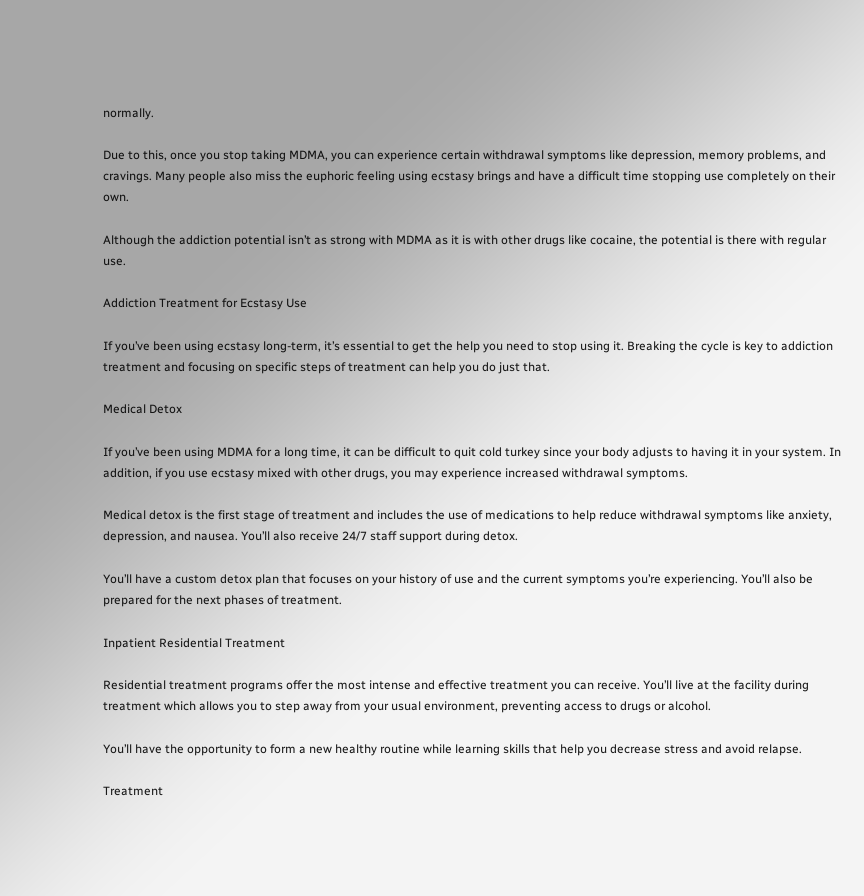normally.

Due to this, once you stop taking MDMA, you can experience certain withdrawal symptoms like depression, memory problems, and cravings. Many people also miss the euphoric feeling using ecstasy brings and have a difficult time stopping use completely on their own.

Although the addiction potential isn’t as strong with MDMA as it is with other drugs like cocaine, the potential is there with regular use.

Addiction Treatment for Ecstasy Use

If you’ve been using ecstasy long-term, it’s essential to get the help you need to stop using it. Breaking the cycle is key to addiction treatment and focusing on specific steps of treatment can help you do just that.

Medical Detox

If you’ve been using MDMA for a long time, it can be difficult to quit cold turkey since your body adjusts to having it in your system. In addition, if you use ecstasy mixed with other drugs, you may experience increased withdrawal symptoms.

Medical detox is the first stage of treatment and includes the use of medications to help reduce withdrawal symptoms like anxiety, depression, and nausea. You’ll also receive 24/7 staff support during detox.

You’ll have a custom detox plan that focuses on your history of use and the current symptoms you’re experiencing. You’ll also be prepared for the next phases of treatment.

Inpatient Residential Treatment

Residential treatment programs offer the most intense and effective treatment you can receive. You’ll live at the facility during treatment which allows you to step away from your usual environment, preventing access to drugs or alcohol.

You’ll have the opportunity to form a new healthy routine while learning skills that help you decrease stress and avoid relapse.

Treatment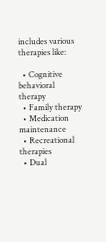includes various therapies like:

  • Cognitive behavioral therapy
  • Family therapy
  • Medication maintenance
  • Recreational therapies
  • Dual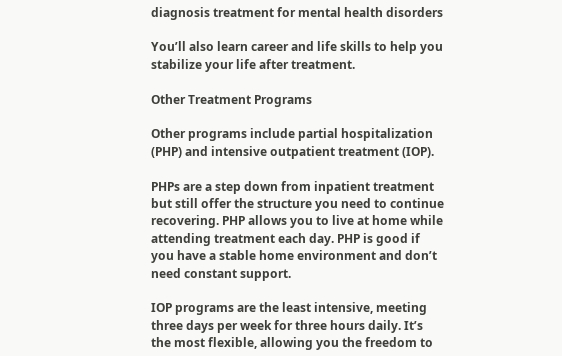diagnosis treatment for mental health disorders

You’ll also learn career and life skills to help you stabilize your life after treatment.

Other Treatment Programs

Other programs include partial hospitalization (PHP) and intensive outpatient treatment (IOP).

PHPs are a step down from inpatient treatment but still offer the structure you need to continue recovering. PHP allows you to live at home while attending treatment each day. PHP is good if you have a stable home environment and don’t need constant support.

IOP programs are the least intensive, meeting three days per week for three hours daily. It’s the most flexible, allowing you the freedom to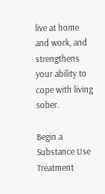live at home and work, and strengthens your ability to cope with living sober.

Begin a Substance Use Treatment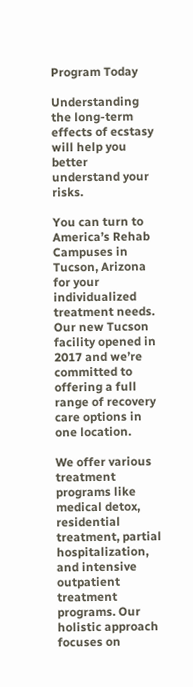Program Today

Understanding the long-term effects of ecstasy will help you better understand your risks.

You can turn to America’s Rehab Campuses in Tucson, Arizona for your individualized treatment needs. Our new Tucson facility opened in 2017 and we’re committed to offering a full range of recovery care options in one location.

We offer various treatment programs like medical detox, residential treatment, partial hospitalization, and intensive outpatient treatment programs. Our holistic approach focuses on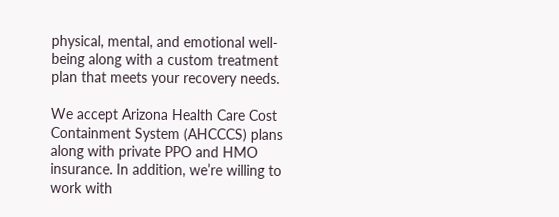physical, mental, and emotional well-being along with a custom treatment plan that meets your recovery needs.

We accept Arizona Health Care Cost Containment System (AHCCCS) plans along with private PPO and HMO insurance. In addition, we’re willing to work with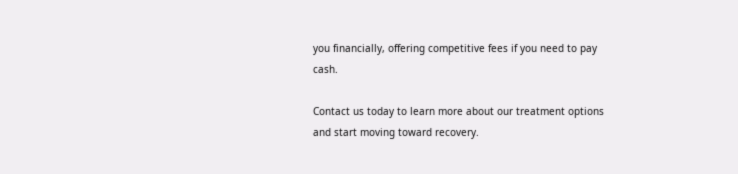you financially, offering competitive fees if you need to pay cash.

Contact us today to learn more about our treatment options and start moving toward recovery.